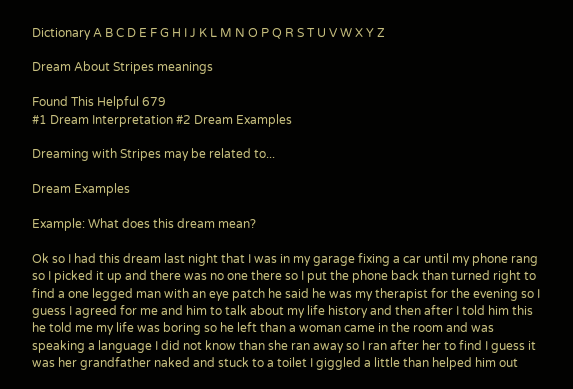Dictionary A B C D E F G H I J K L M N O P Q R S T U V W X Y Z

Dream About Stripes meanings

Found This Helpful 679
#1 Dream Interpretation #2 Dream Examples

Dreaming with Stripes may be related to...

Dream Examples

Example: What does this dream mean?

Ok so I had this dream last night that I was in my garage fixing a car until my phone rang so I picked it up and there was no one there so I put the phone back than turned right to find a one legged man with an eye patch he said he was my therapist for the evening so I guess I agreed for me and him to talk about my life history and then after I told him this he told me my life was boring so he left than a woman came in the room and was speaking a language I did not know than she ran away so I ran after her to find I guess it was her grandfather naked and stuck to a toilet I giggled a little than helped him out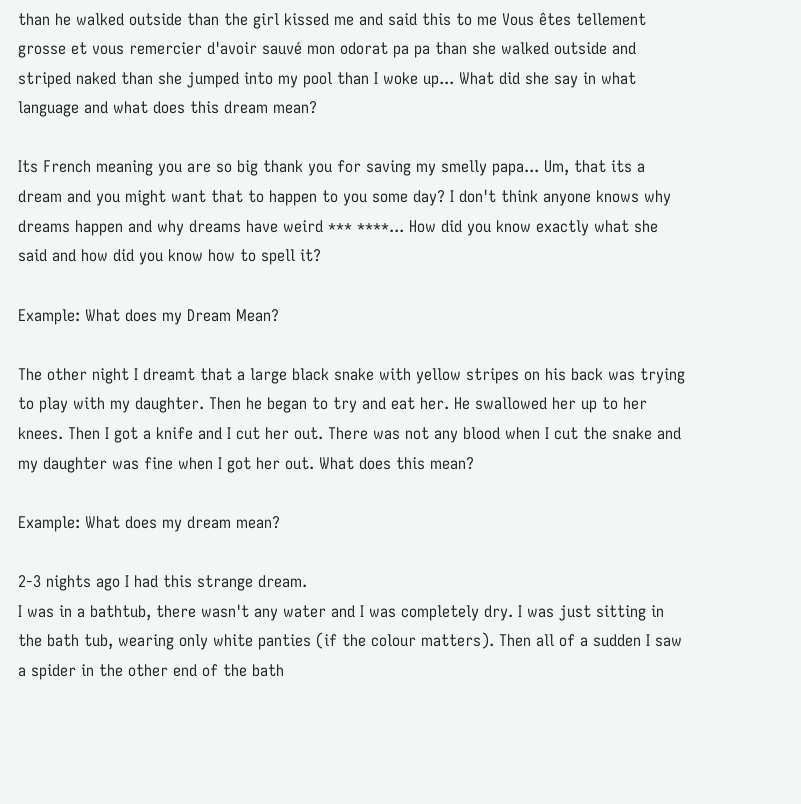than he walked outside than the girl kissed me and said this to me Vous êtes tellement grosse et vous remercier d'avoir sauvé mon odorat pa pa than she walked outside and striped naked than she jumped into my pool than I woke up... What did she say in what language and what does this dream mean?

Its French meaning you are so big thank you for saving my smelly papa... Um, that its a dream and you might want that to happen to you some day? I don't think anyone knows why dreams happen and why dreams have weird *** ****... How did you know exactly what she said and how did you know how to spell it?

Example: What does my Dream Mean?

The other night I dreamt that a large black snake with yellow stripes on his back was trying to play with my daughter. Then he began to try and eat her. He swallowed her up to her knees. Then I got a knife and I cut her out. There was not any blood when I cut the snake and my daughter was fine when I got her out. What does this mean?

Example: What does my dream mean?

2-3 nights ago I had this strange dream.
I was in a bathtub, there wasn't any water and I was completely dry. I was just sitting in the bath tub, wearing only white panties (if the colour matters). Then all of a sudden I saw a spider in the other end of the bath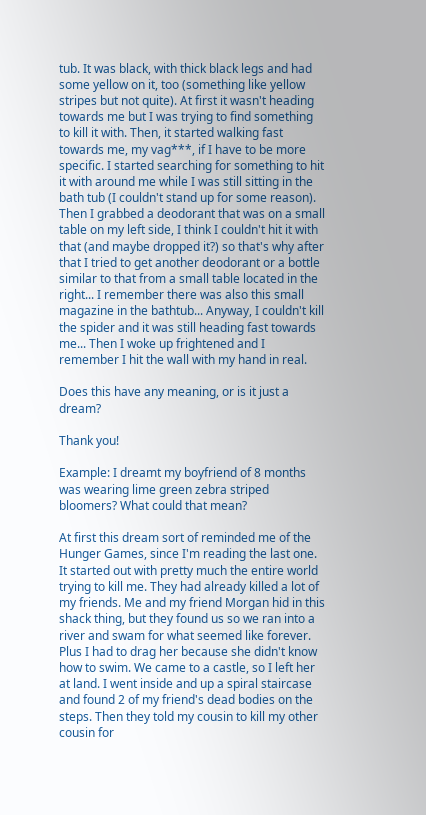tub. It was black, with thick black legs and had some yellow on it, too (something like yellow stripes but not quite). At first it wasn't heading towards me but I was trying to find something to kill it with. Then, it started walking fast towards me, my vag***, if I have to be more specific. I started searching for something to hit it with around me while I was still sitting in the bath tub (I couldn't stand up for some reason). Then I grabbed a deodorant that was on a small table on my left side, I think I couldn't hit it with that (and maybe dropped it?) so that's why after that I tried to get another deodorant or a bottle similar to that from a small table located in the right... I remember there was also this small magazine in the bathtub... Anyway, I couldn't kill the spider and it was still heading fast towards me... Then I woke up frightened and I remember I hit the wall with my hand in real.

Does this have any meaning, or is it just a dream?

Thank you!

Example: I dreamt my boyfriend of 8 months was wearing lime green zebra striped bloomers? What could that mean?

At first this dream sort of reminded me of the Hunger Games, since I'm reading the last one. It started out with pretty much the entire world trying to kill me. They had already killed a lot of my friends. Me and my friend Morgan hid in this shack thing, but they found us so we ran into a river and swam for what seemed like forever. Plus I had to drag her because she didn't know how to swim. We came to a castle, so I left her at land. I went inside and up a spiral staircase and found 2 of my friend's dead bodies on the steps. Then they told my cousin to kill my other cousin for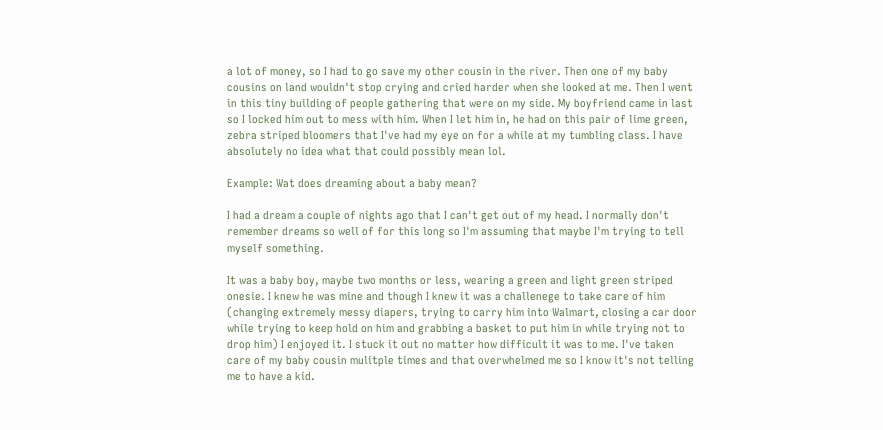a lot of money, so I had to go save my other cousin in the river. Then one of my baby cousins on land wouldn't stop crying and cried harder when she looked at me. Then I went in this tiny building of people gathering that were on my side. My boyfriend came in last so I locked him out to mess with him. When I let him in, he had on this pair of lime green, zebra striped bloomers that I've had my eye on for a while at my tumbling class. I have absolutely no idea what that could possibly mean lol.

Example: Wat does dreaming about a baby mean?

I had a dream a couple of nights ago that I can't get out of my head. I normally don't remember dreams so well of for this long so I'm assuming that maybe I'm trying to tell myself something.

It was a baby boy, maybe two months or less, wearing a green and light green striped onesie. I knew he was mine and though I knew it was a challenege to take care of him (changing extremely messy diapers, trying to carry him into Walmart, closing a car door while trying to keep hold on him and grabbing a basket to put him in while trying not to drop him) I enjoyed it. I stuck it out no matter how difficult it was to me. I've taken care of my baby cousin mulitple times and that overwhelmed me so I know it's not telling me to have a kid.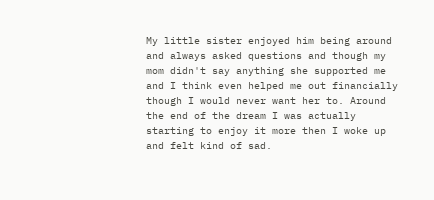My little sister enjoyed him being around and always asked questions and though my mom didn't say anything she supported me and I think even helped me out financially though I would never want her to. Around the end of the dream I was actually starting to enjoy it more then I woke up and felt kind of sad.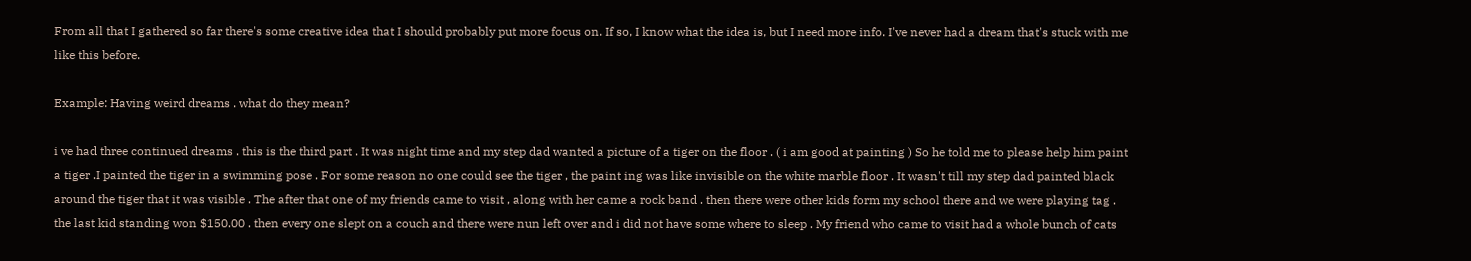From all that I gathered so far there's some creative idea that I should probably put more focus on. If so, I know what the idea is, but I need more info. I've never had a dream that's stuck with me like this before.

Example: Having weird dreams . what do they mean?

i ve had three continued dreams . this is the third part . It was night time and my step dad wanted a picture of a tiger on the floor . ( i am good at painting ) So he told me to please help him paint a tiger .I painted the tiger in a swimming pose . For some reason no one could see the tiger , the paint ing was like invisible on the white marble floor . It wasn't till my step dad painted black around the tiger that it was visible . The after that one of my friends came to visit , along with her came a rock band . then there were other kids form my school there and we were playing tag . the last kid standing won $150.00 . then every one slept on a couch and there were nun left over and i did not have some where to sleep . My friend who came to visit had a whole bunch of cats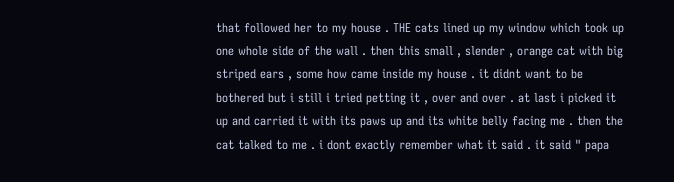that followed her to my house . THE cats lined up my window which took up one whole side of the wall . then this small , slender , orange cat with big striped ears , some how came inside my house . it didnt want to be bothered but i still i tried petting it , over and over . at last i picked it up and carried it with its paws up and its white belly facing me . then the cat talked to me . i dont exactly remember what it said . it said " papa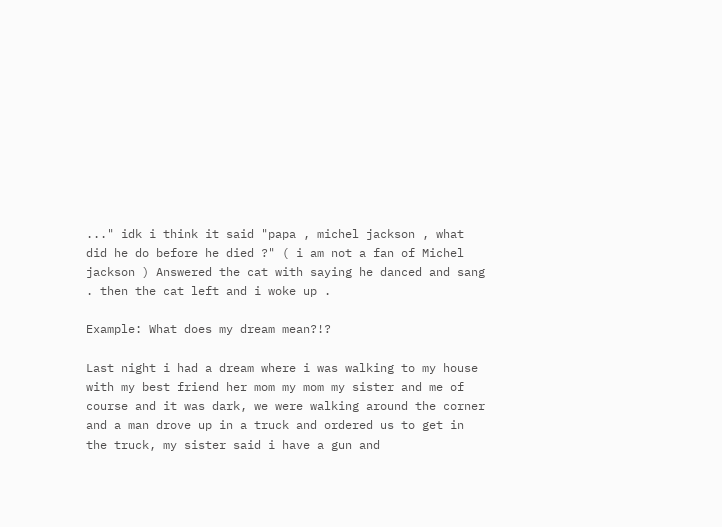..." idk i think it said "papa , michel jackson , what did he do before he died ?" ( i am not a fan of Michel jackson ) Answered the cat with saying he danced and sang . then the cat left and i woke up .

Example: What does my dream mean?!?

Last night i had a dream where i was walking to my house with my best friend her mom my mom my sister and me of course and it was dark, we were walking around the corner and a man drove up in a truck and ordered us to get in the truck, my sister said i have a gun and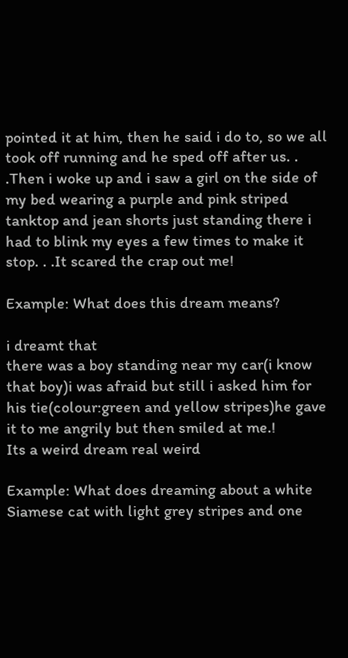pointed it at him, then he said i do to, so we all took off running and he sped off after us. . .Then i woke up and i saw a girl on the side of my bed wearing a purple and pink striped tanktop and jean shorts just standing there i had to blink my eyes a few times to make it stop. . .It scared the crap out me!

Example: What does this dream means?

i dreamt that
there was a boy standing near my car(i know that boy)i was afraid but still i asked him for his tie(colour:green and yellow stripes)he gave it to me angrily but then smiled at me.!
Its a weird dream real weird

Example: What does dreaming about a white Siamese cat with light grey stripes and one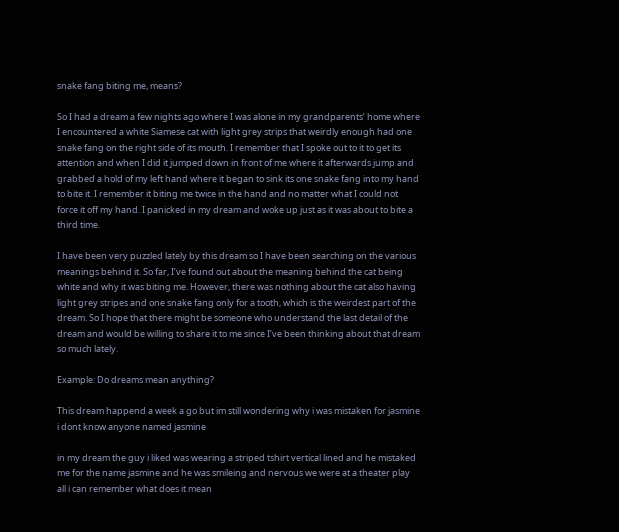snake fang biting me, means?

So I had a dream a few nights ago where I was alone in my grandparents’ home where I encountered a white Siamese cat with light grey strips that weirdly enough had one snake fang on the right side of its mouth. I remember that I spoke out to it to get its attention and when I did it jumped down in front of me where it afterwards jump and grabbed a hold of my left hand where it began to sink its one snake fang into my hand to bite it. I remember it biting me twice in the hand and no matter what I could not force it off my hand. I panicked in my dream and woke up just as it was about to bite a third time.

I have been very puzzled lately by this dream so I have been searching on the various meanings behind it. So far, I’ve found out about the meaning behind the cat being white and why it was biting me. However, there was nothing about the cat also having light grey stripes and one snake fang only for a tooth, which is the weirdest part of the dream. So I hope that there might be someone who understand the last detail of the dream and would be willing to share it to me since I’ve been thinking about that dream so much lately.

Example: Do dreams mean anything?

This dream happend a week a go but im still wondering why i was mistaken for jasmine i dont know anyone named jasmine

in my dream the guy i liked was wearing a striped tshirt vertical lined and he mistaked me for the name jasmine and he was smileing and nervous we were at a theater play all i can remember what does it mean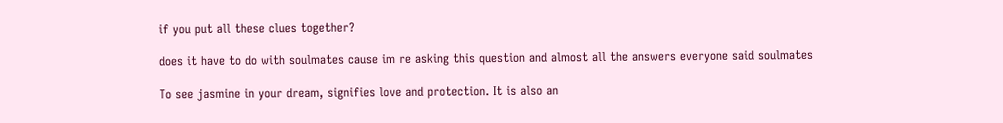if you put all these clues together?

does it have to do with soulmates cause im re asking this question and almost all the answers everyone said soulmates

To see jasmine in your dream, signifies love and protection. It is also an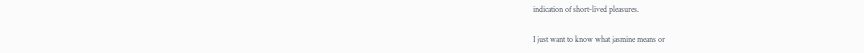indication of short-lived pleasures.

I just want to know what jasmine means or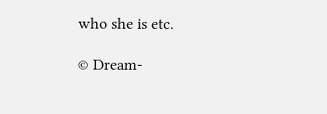who she is etc.

© Dream-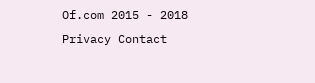Of.com 2015 - 2018 Privacy Contact